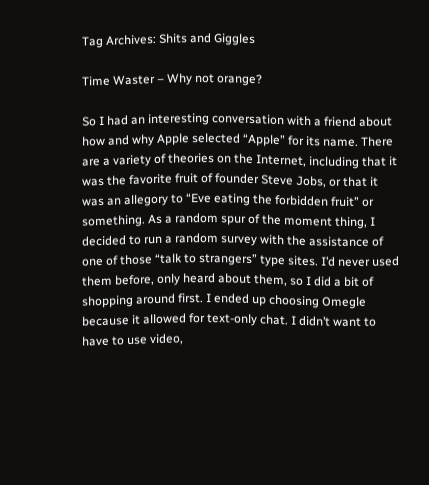Tag Archives: Shits and Giggles

Time Waster – Why not orange?

So I had an interesting conversation with a friend about how and why Apple selected “Apple” for its name. There are a variety of theories on the Internet, including that it was the favorite fruit of founder Steve Jobs, or that it was an allegory to “Eve eating the forbidden fruit” or something. As a random spur of the moment thing, I decided to run a random survey with the assistance of one of those “talk to strangers” type sites. I’d never used them before, only heard about them, so I did a bit of shopping around first. I ended up choosing Omegle because it allowed for text-only chat. I didn’t want to have to use video,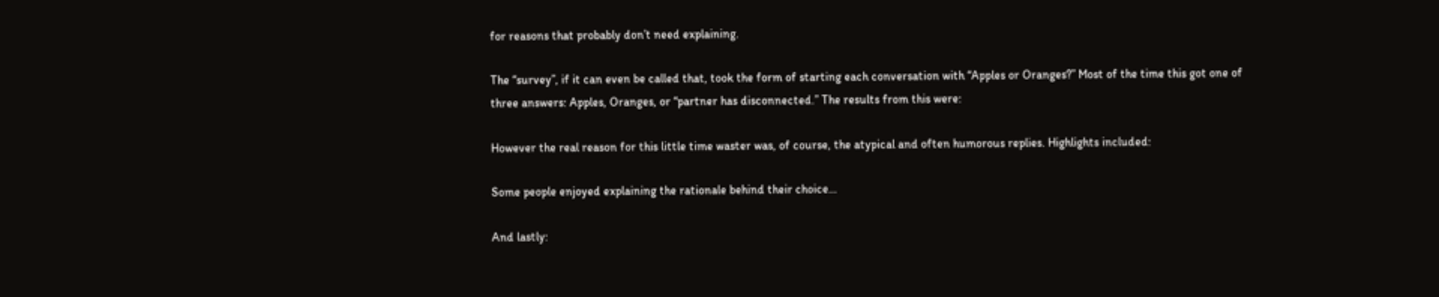for reasons that probably don’t need explaining.

The “survey”, if it can even be called that, took the form of starting each conversation with “Apples or Oranges?” Most of the time this got one of three answers: Apples, Oranges, or “partner has disconnected.” The results from this were:

However the real reason for this little time waster was, of course, the atypical and often humorous replies. Highlights included:

Some people enjoyed explaining the rationale behind their choice…

And lastly: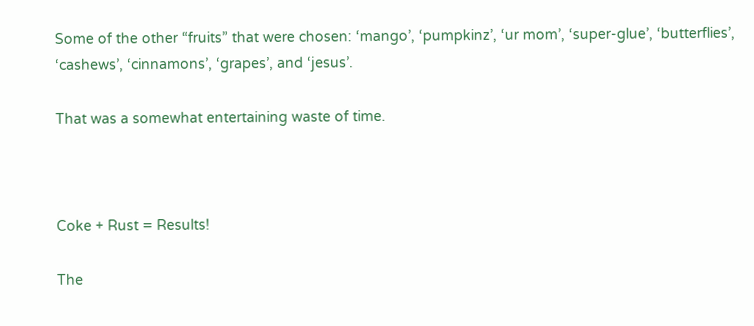Some of the other “fruits” that were chosen: ‘mango’, ‘pumpkinz’, ‘ur mom’, ‘super-glue’, ‘butterflies’, ‘cashews’, ‘cinnamons’, ‘grapes’, and ‘jesus’.

That was a somewhat entertaining waste of time.



Coke + Rust = Results!

The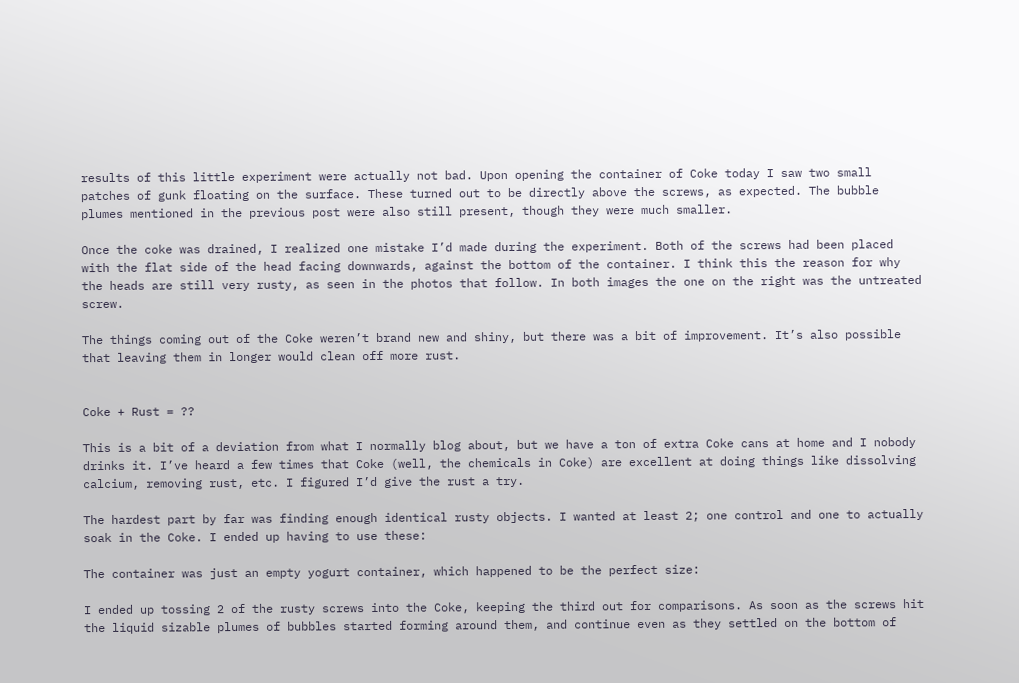results of this little experiment were actually not bad. Upon opening the container of Coke today I saw two small patches of gunk floating on the surface. These turned out to be directly above the screws, as expected. The bubble plumes mentioned in the previous post were also still present, though they were much smaller.

Once the coke was drained, I realized one mistake I’d made during the experiment. Both of the screws had been placed with the flat side of the head facing downwards, against the bottom of the container. I think this the reason for why the heads are still very rusty, as seen in the photos that follow. In both images the one on the right was the untreated screw.

The things coming out of the Coke weren’t brand new and shiny, but there was a bit of improvement. It’s also possible that leaving them in longer would clean off more rust.


Coke + Rust = ??

This is a bit of a deviation from what I normally blog about, but we have a ton of extra Coke cans at home and I nobody drinks it. I’ve heard a few times that Coke (well, the chemicals in Coke) are excellent at doing things like dissolving calcium, removing rust, etc. I figured I’d give the rust a try.

The hardest part by far was finding enough identical rusty objects. I wanted at least 2; one control and one to actually soak in the Coke. I ended up having to use these:

The container was just an empty yogurt container, which happened to be the perfect size:

I ended up tossing 2 of the rusty screws into the Coke, keeping the third out for comparisons. As soon as the screws hit the liquid sizable plumes of bubbles started forming around them, and continue even as they settled on the bottom of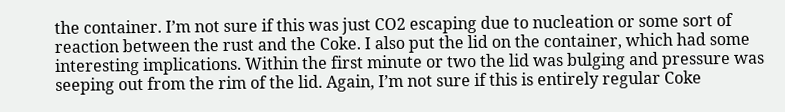the container. I’m not sure if this was just CO2 escaping due to nucleation or some sort of reaction between the rust and the Coke. I also put the lid on the container, which had some interesting implications. Within the first minute or two the lid was bulging and pressure was seeping out from the rim of the lid. Again, I’m not sure if this is entirely regular Coke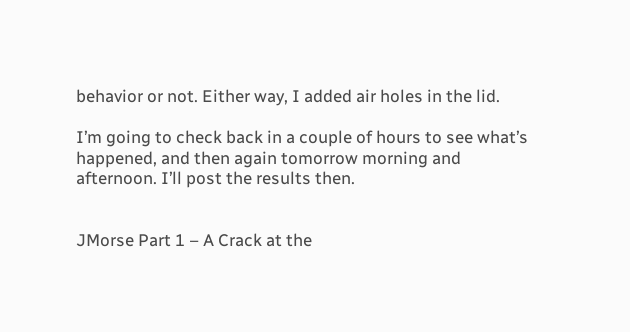behavior or not. Either way, I added air holes in the lid.

I’m going to check back in a couple of hours to see what’s happened, and then again tomorrow morning and afternoon. I’ll post the results then.


JMorse Part 1 – A Crack at the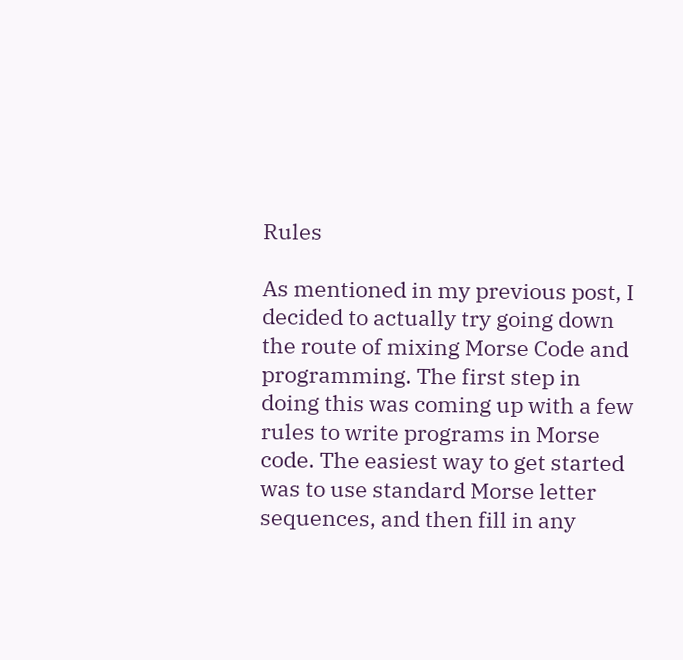Rules

As mentioned in my previous post, I decided to actually try going down the route of mixing Morse Code and programming. The first step in doing this was coming up with a few rules to write programs in Morse code. The easiest way to get started was to use standard Morse letter sequences, and then fill in any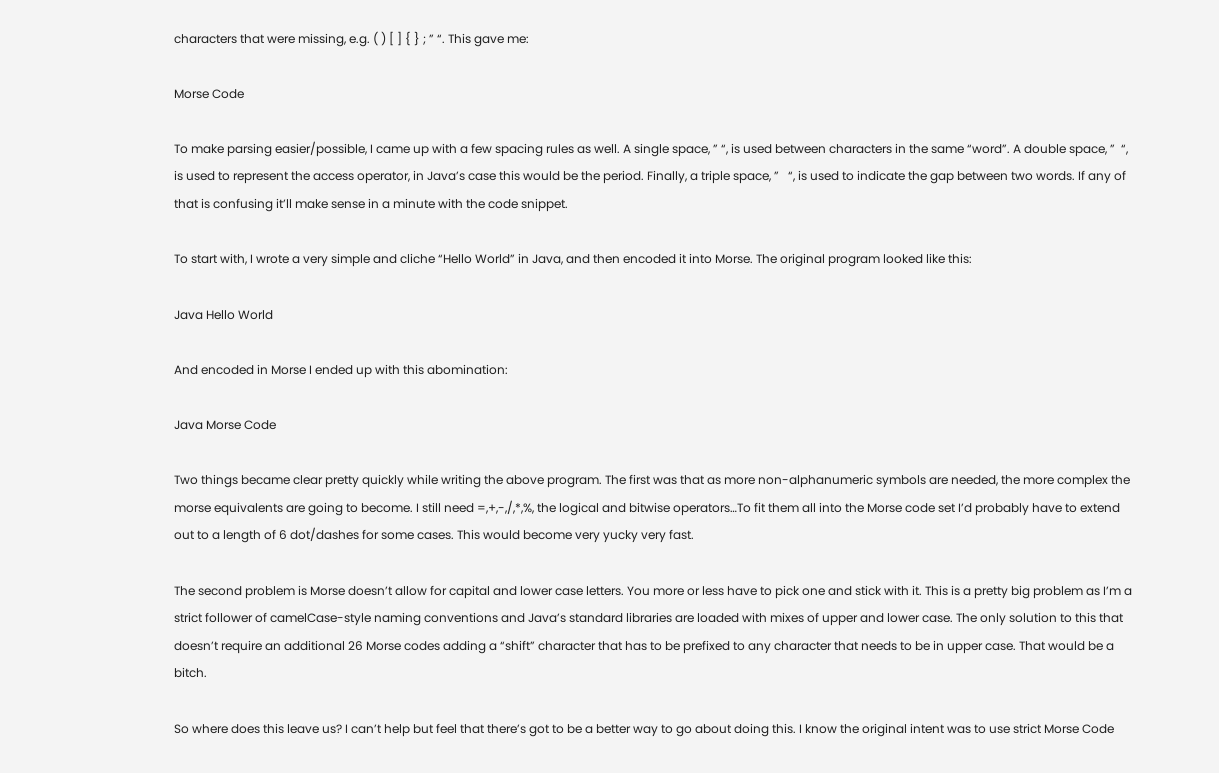characters that were missing, e.g. ( ) [ ] { } ; ” “. This gave me:

Morse Code

To make parsing easier/possible, I came up with a few spacing rules as well. A single space, ” “, is used between characters in the same “word”. A double space, ”  “, is used to represent the access operator, in Java’s case this would be the period. Finally, a triple space, ”   “, is used to indicate the gap between two words. If any of that is confusing it’ll make sense in a minute with the code snippet.

To start with, I wrote a very simple and cliche “Hello World” in Java, and then encoded it into Morse. The original program looked like this:

Java Hello World

And encoded in Morse I ended up with this abomination:

Java Morse Code

Two things became clear pretty quickly while writing the above program. The first was that as more non-alphanumeric symbols are needed, the more complex the morse equivalents are going to become. I still need =,+,-,/,*,%, the logical and bitwise operators…To fit them all into the Morse code set I’d probably have to extend out to a length of 6 dot/dashes for some cases. This would become very yucky very fast.

The second problem is Morse doesn’t allow for capital and lower case letters. You more or less have to pick one and stick with it. This is a pretty big problem as I’m a strict follower of camelCase-style naming conventions and Java’s standard libraries are loaded with mixes of upper and lower case. The only solution to this that doesn’t require an additional 26 Morse codes adding a “shift” character that has to be prefixed to any character that needs to be in upper case. That would be a bitch.

So where does this leave us? I can’t help but feel that there’s got to be a better way to go about doing this. I know the original intent was to use strict Morse Code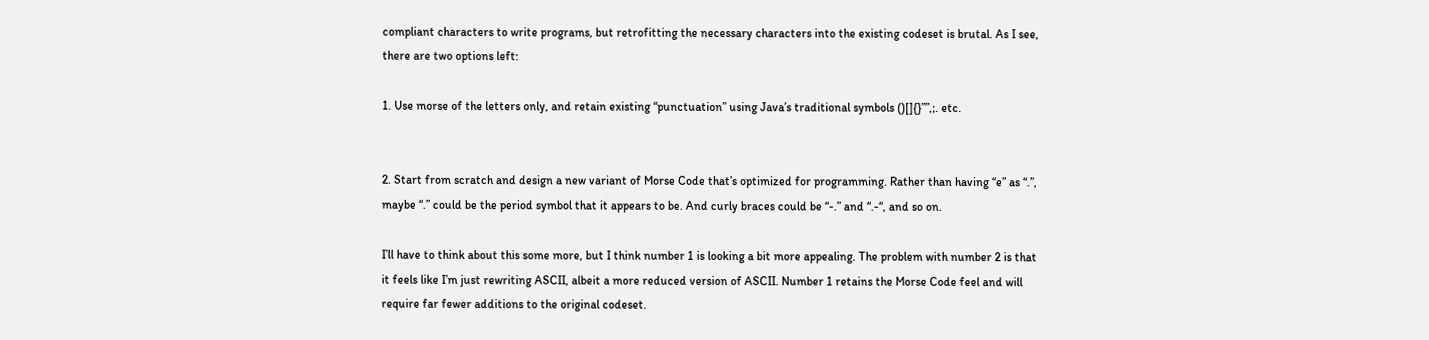compliant characters to write programs, but retrofitting the necessary characters into the existing codeset is brutal. As I see, there are two options left:

1. Use morse of the letters only, and retain existing “punctuation” using Java’s traditional symbols ()[]{}””,;. etc.


2. Start from scratch and design a new variant of Morse Code that’s optimized for programming. Rather than having “e” as “.”, maybe “.” could be the period symbol that it appears to be. And curly braces could be “-.” and “.-“, and so on.

I’ll have to think about this some more, but I think number 1 is looking a bit more appealing. The problem with number 2 is that it feels like I’m just rewriting ASCII, albeit a more reduced version of ASCII. Number 1 retains the Morse Code feel and will require far fewer additions to the original codeset.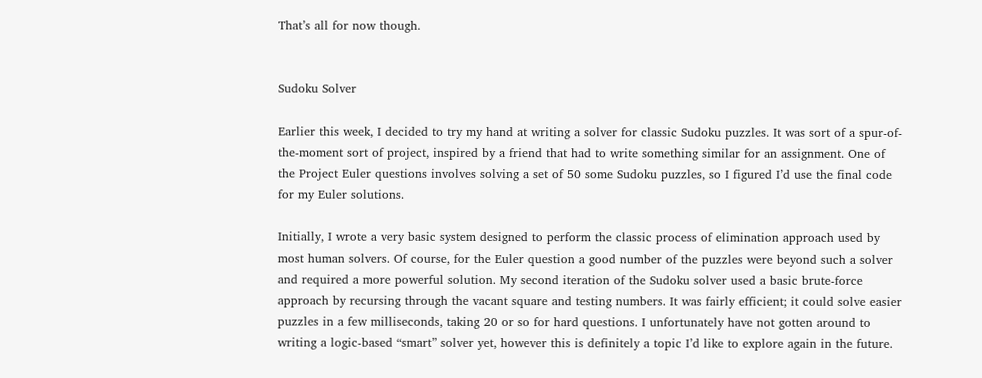That’s all for now though.


Sudoku Solver

Earlier this week, I decided to try my hand at writing a solver for classic Sudoku puzzles. It was sort of a spur-of-the-moment sort of project, inspired by a friend that had to write something similar for an assignment. One of the Project Euler questions involves solving a set of 50 some Sudoku puzzles, so I figured I’d use the final code for my Euler solutions.

Initially, I wrote a very basic system designed to perform the classic process of elimination approach used by most human solvers. Of course, for the Euler question a good number of the puzzles were beyond such a solver and required a more powerful solution. My second iteration of the Sudoku solver used a basic brute-force approach by recursing through the vacant square and testing numbers. It was fairly efficient; it could solve easier puzzles in a few milliseconds, taking 20 or so for hard questions. I unfortunately have not gotten around to writing a logic-based “smart” solver yet, however this is definitely a topic I’d like to explore again in the future.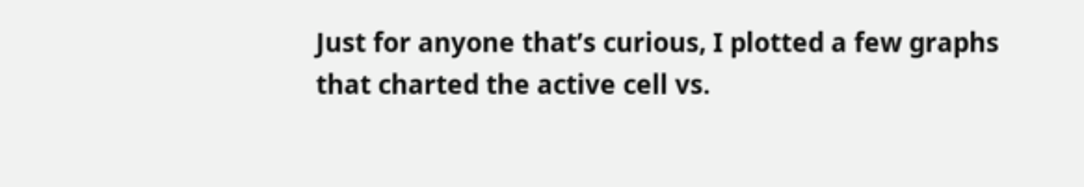Just for anyone that’s curious, I plotted a few graphs that charted the active cell vs.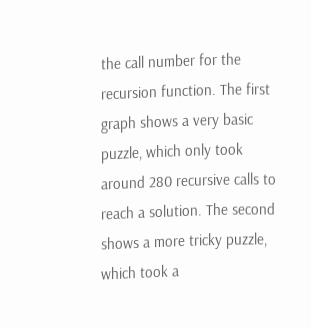the call number for the recursion function. The first graph shows a very basic puzzle, which only took around 280 recursive calls to reach a solution. The second shows a more tricky puzzle, which took a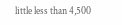little less than 4,500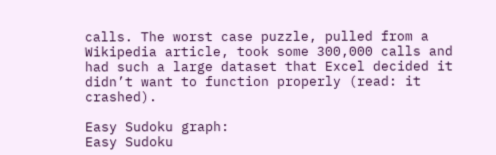calls. The worst case puzzle, pulled from a Wikipedia article, took some 300,000 calls and had such a large dataset that Excel decided it didn’t want to function properly (read: it crashed).

Easy Sudoku graph:
Easy Sudoku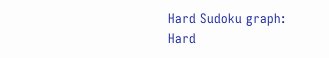Hard Sudoku graph:
Hard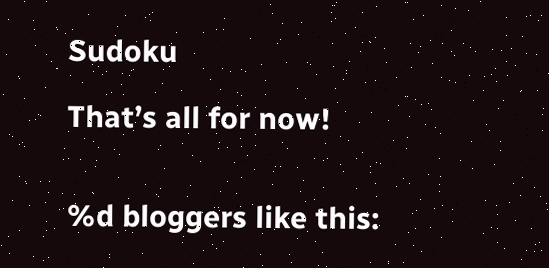Sudoku

That’s all for now!


%d bloggers like this: